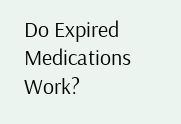Do Expired Medications Work?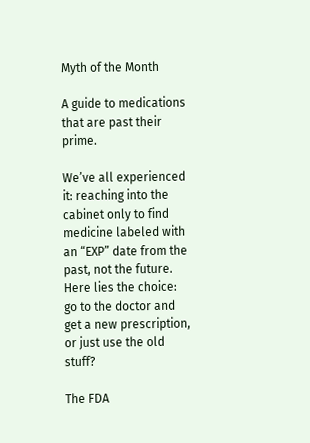Myth of the Month

A guide to medications that are past their prime.

We’ve all experienced it: reaching into the cabinet only to find medicine labeled with an “EXP” date from the past, not the future. Here lies the choice: go to the doctor and get a new prescription, or just use the old stuff?

The FDA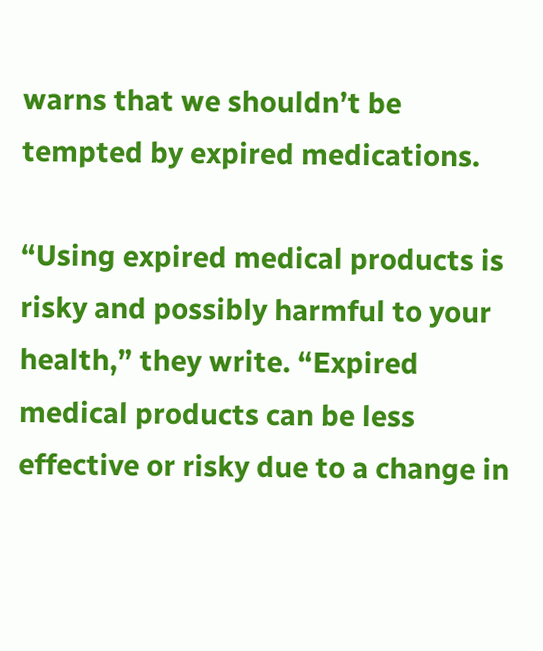warns that we shouldn’t be tempted by expired medications.

“Using expired medical products is risky and possibly harmful to your health,” they write. “Expired medical products can be less effective or risky due to a change in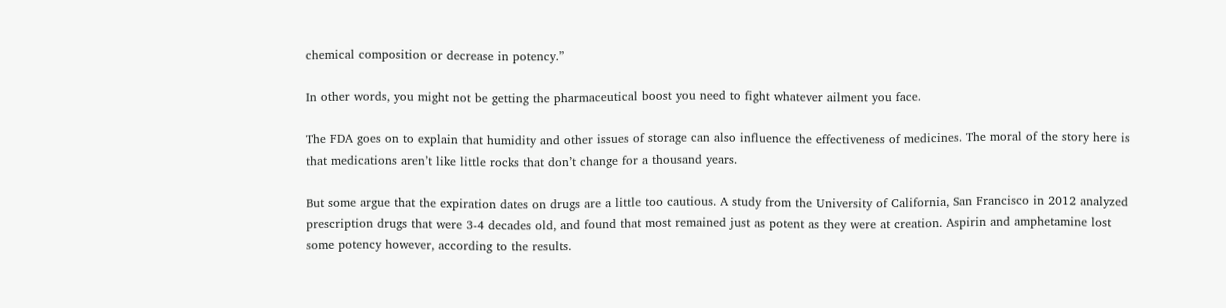chemical composition or decrease in potency.”

In other words, you might not be getting the pharmaceutical boost you need to fight whatever ailment you face.

The FDA goes on to explain that humidity and other issues of storage can also influence the effectiveness of medicines. The moral of the story here is that medications aren’t like little rocks that don’t change for a thousand years.

But some argue that the expiration dates on drugs are a little too cautious. A study from the University of California, San Francisco in 2012 analyzed prescription drugs that were 3-4 decades old, and found that most remained just as potent as they were at creation. Aspirin and amphetamine lost some potency however, according to the results.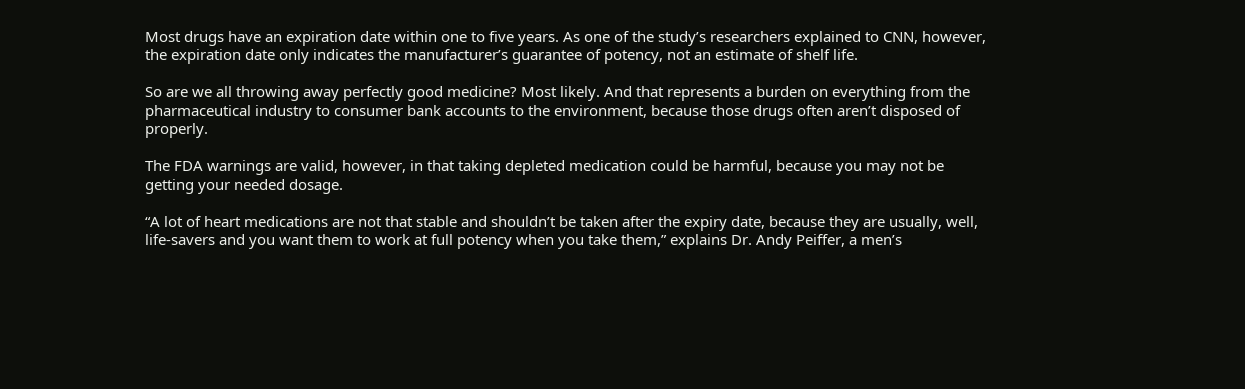Most drugs have an expiration date within one to five years. As one of the study’s researchers explained to CNN, however, the expiration date only indicates the manufacturer’s guarantee of potency, not an estimate of shelf life.

So are we all throwing away perfectly good medicine? Most likely. And that represents a burden on everything from the pharmaceutical industry to consumer bank accounts to the environment, because those drugs often aren’t disposed of properly.

The FDA warnings are valid, however, in that taking depleted medication could be harmful, because you may not be getting your needed dosage.

“A lot of heart medications are not that stable and shouldn’t be taken after the expiry date, because they are usually, well, life-savers and you want them to work at full potency when you take them,” explains Dr. Andy Peiffer, a men’s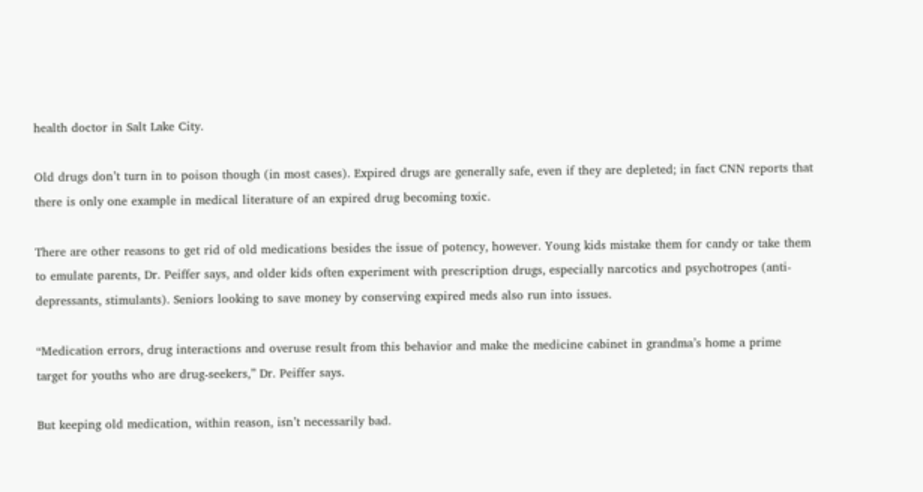health doctor in Salt Lake City.

Old drugs don’t turn in to poison though (in most cases). Expired drugs are generally safe, even if they are depleted; in fact CNN reports that there is only one example in medical literature of an expired drug becoming toxic.

There are other reasons to get rid of old medications besides the issue of potency, however. Young kids mistake them for candy or take them to emulate parents, Dr. Peiffer says, and older kids often experiment with prescription drugs, especially narcotics and psychotropes (anti-depressants, stimulants). Seniors looking to save money by conserving expired meds also run into issues.

“Medication errors, drug interactions and overuse result from this behavior and make the medicine cabinet in grandma’s home a prime target for youths who are drug-seekers,” Dr. Peiffer says.

But keeping old medication, within reason, isn’t necessarily bad.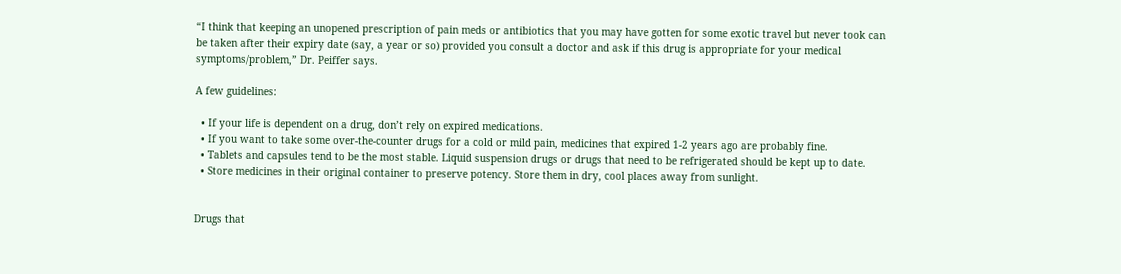“I think that keeping an unopened prescription of pain meds or antibiotics that you may have gotten for some exotic travel but never took can be taken after their expiry date (say, a year or so) provided you consult a doctor and ask if this drug is appropriate for your medical symptoms/problem,” Dr. Peiffer says.

A few guidelines:

  • If your life is dependent on a drug, don’t rely on expired medications.
  • If you want to take some over-the-counter drugs for a cold or mild pain, medicines that expired 1-2 years ago are probably fine.
  • Tablets and capsules tend to be the most stable. Liquid suspension drugs or drugs that need to be refrigerated should be kept up to date.
  • Store medicines in their original container to preserve potency. Store them in dry, cool places away from sunlight.


Drugs that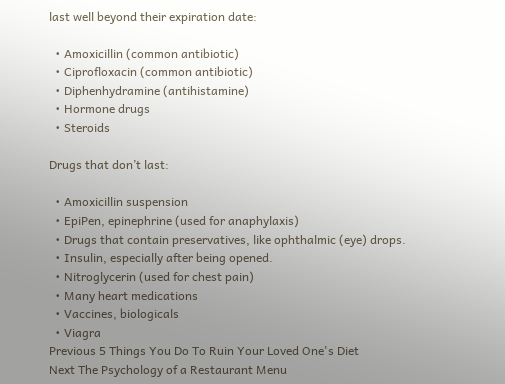last well beyond their expiration date:

  • Amoxicillin (common antibiotic)
  • Ciprofloxacin (common antibiotic)
  • Diphenhydramine (antihistamine)
  • Hormone drugs
  • Steroids

Drugs that don’t last:

  • Amoxicillin suspension
  • EpiPen, epinephrine (used for anaphylaxis)
  • Drugs that contain preservatives, like ophthalmic (eye) drops.
  • Insulin, especially after being opened.
  • Nitroglycerin (used for chest pain)
  • Many heart medications
  • Vaccines, biologicals
  • Viagra
Previous 5 Things You Do To Ruin Your Loved One's Diet
Next The Psychology of a Restaurant Menu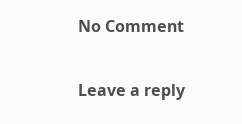No Comment

Leave a reply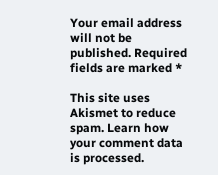Your email address will not be published. Required fields are marked *

This site uses Akismet to reduce spam. Learn how your comment data is processed.